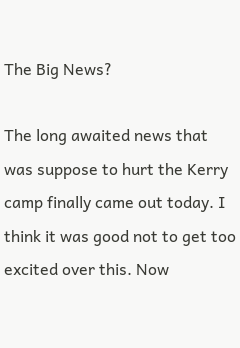The Big News?

The long awaited news that was suppose to hurt the Kerry camp finally came out today. I think it was good not to get too excited over this. Now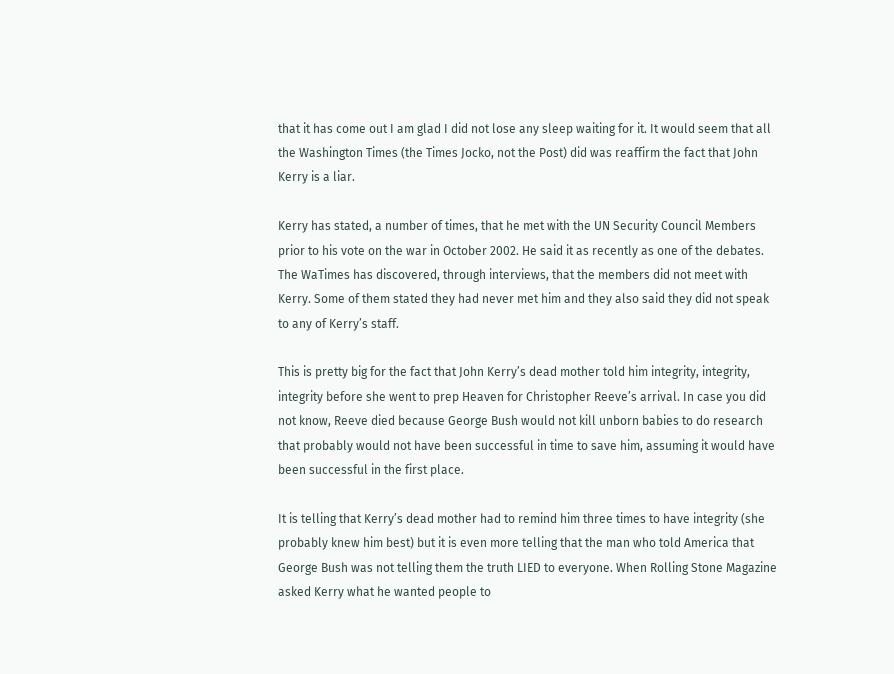that it has come out I am glad I did not lose any sleep waiting for it. It would seem that all the Washington Times (the Times Jocko, not the Post) did was reaffirm the fact that John Kerry is a liar.

Kerry has stated, a number of times, that he met with the UN Security Council Members prior to his vote on the war in October 2002. He said it as recently as one of the debates. The WaTimes has discovered, through interviews, that the members did not meet with Kerry. Some of them stated they had never met him and they also said they did not speak to any of Kerry’s staff.

This is pretty big for the fact that John Kerry’s dead mother told him integrity, integrity, integrity before she went to prep Heaven for Christopher Reeve’s arrival. In case you did not know, Reeve died because George Bush would not kill unborn babies to do research that probably would not have been successful in time to save him, assuming it would have been successful in the first place.

It is telling that Kerry’s dead mother had to remind him three times to have integrity (she probably knew him best) but it is even more telling that the man who told America that George Bush was not telling them the truth LIED to everyone. When Rolling Stone Magazine asked Kerry what he wanted people to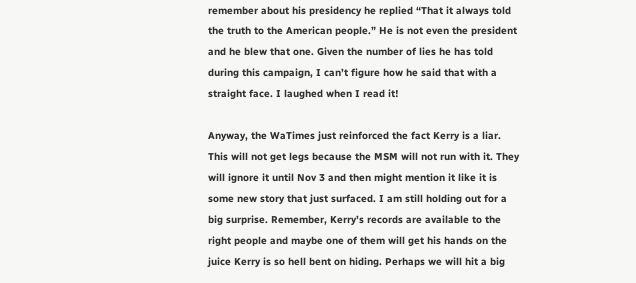remember about his presidency he replied “That it always told the truth to the American people.” He is not even the president and he blew that one. Given the number of lies he has told during this campaign, I can’t figure how he said that with a straight face. I laughed when I read it!

Anyway, the WaTimes just reinforced the fact Kerry is a liar. This will not get legs because the MSM will not run with it. They will ignore it until Nov 3 and then might mention it like it is some new story that just surfaced. I am still holding out for a big surprise. Remember, Kerry’s records are available to the right people and maybe one of them will get his hands on the juice Kerry is so hell bent on hiding. Perhaps we will hit a big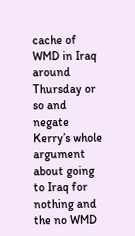cache of WMD in Iraq around Thursday or so and negate Kerry’s whole argument about going to Iraq for nothing and the no WMD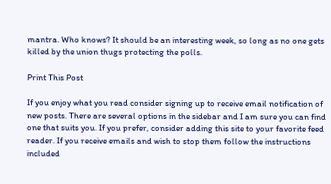mantra. Who knows? It should be an interesting week, so long as no one gets killed by the union thugs protecting the polls.

Print This Post

If you enjoy what you read consider signing up to receive email notification of new posts. There are several options in the sidebar and I am sure you can find one that suits you. If you prefer, consider adding this site to your favorite feed reader. If you receive emails and wish to stop them follow the instructions included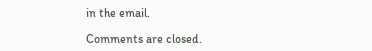in the email.

Comments are closed.